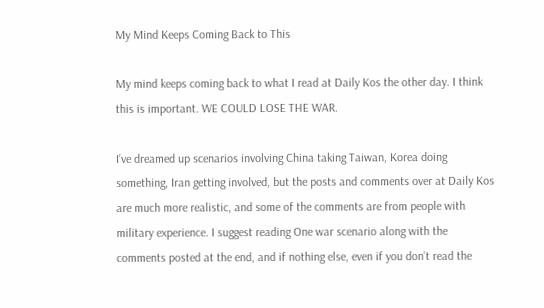My Mind Keeps Coming Back to This

My mind keeps coming back to what I read at Daily Kos the other day. I think this is important. WE COULD LOSE THE WAR.

I’ve dreamed up scenarios involving China taking Taiwan, Korea doing something, Iran getting involved, but the posts and comments over at Daily Kos are much more realistic, and some of the comments are from people with military experience. I suggest reading One war scenario along with the comments posted at the end, and if nothing else, even if you don’t read the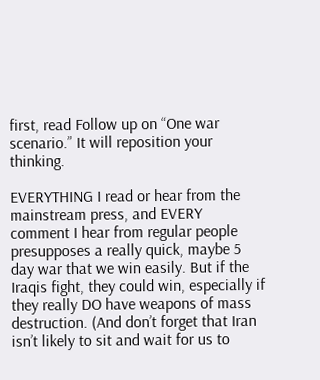first, read Follow up on “One war scenario.” It will reposition your thinking.

EVERYTHING I read or hear from the mainstream press, and EVERY comment I hear from regular people presupposes a really quick, maybe 5 day war that we win easily. But if the Iraqis fight, they could win, especially if they really DO have weapons of mass destruction. (And don’t forget that Iran isn’t likely to sit and wait for us to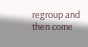regroup and then come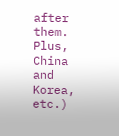after them. Plus, China and Korea, etc.)